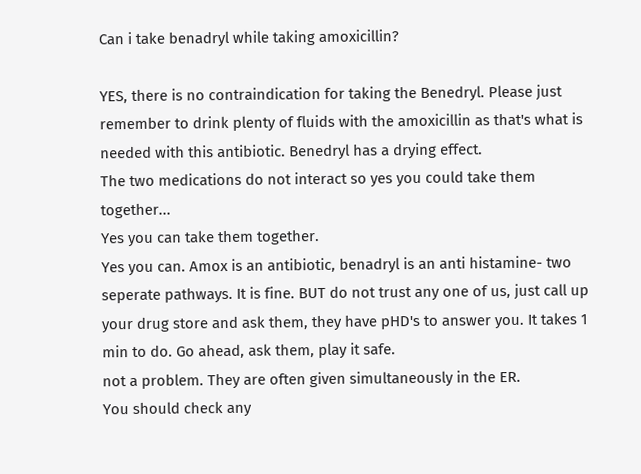Can i take benadryl while taking amoxicillin?

YES, there is no contraindication for taking the Benedryl. Please just remember to drink plenty of fluids with the amoxicillin as that's what is needed with this antibiotic. Benedryl has a drying effect.
The two medications do not interact so yes you could take them together...
Yes you can take them together.
Yes you can. Amox is an antibiotic, benadryl is an anti histamine- two seperate pathways. It is fine. BUT do not trust any one of us, just call up your drug store and ask them, they have pHD's to answer you. It takes 1 min to do. Go ahead, ask them, play it safe.
not a problem. They are often given simultaneously in the ER.
You should check any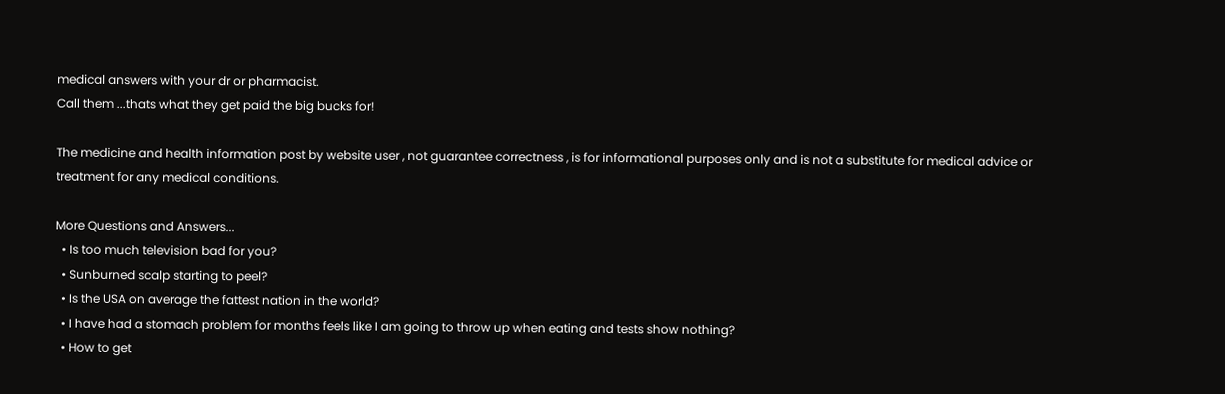medical answers with your dr or pharmacist.
Call them ...thats what they get paid the big bucks for!

The medicine and health information post by website user , not guarantee correctness , is for informational purposes only and is not a substitute for medical advice or treatment for any medical conditions.

More Questions and Answers...
  • Is too much television bad for you?
  • Sunburned scalp starting to peel?
  • Is the USA on average the fattest nation in the world?
  • I have had a stomach problem for months feels like I am going to throw up when eating and tests show nothing?
  • How to get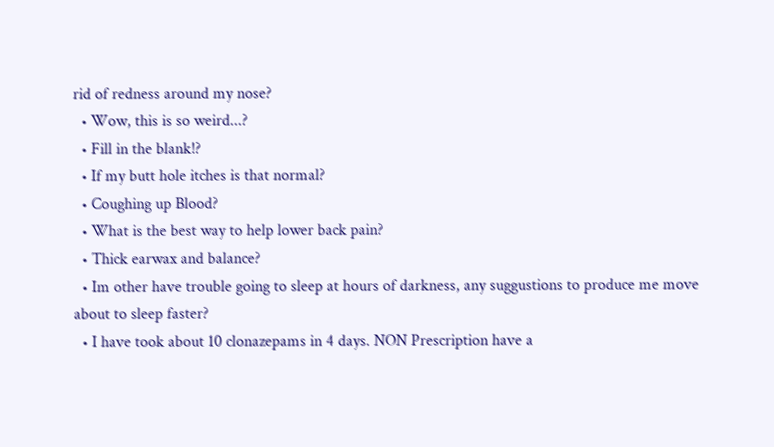rid of redness around my nose?
  • Wow, this is so weird...?
  • Fill in the blank!?
  • If my butt hole itches is that normal?
  • Coughing up Blood?
  • What is the best way to help lower back pain?
  • Thick earwax and balance?
  • Im other have trouble going to sleep at hours of darkness, any suggustions to produce me move about to sleep faster?
  • I have took about 10 clonazepams in 4 days. NON Prescription have a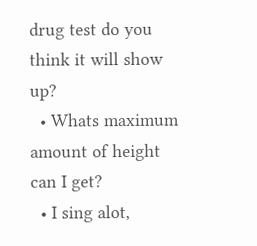drug test do you think it will show up?
  • Whats maximum amount of height can I get?
  • I sing alot,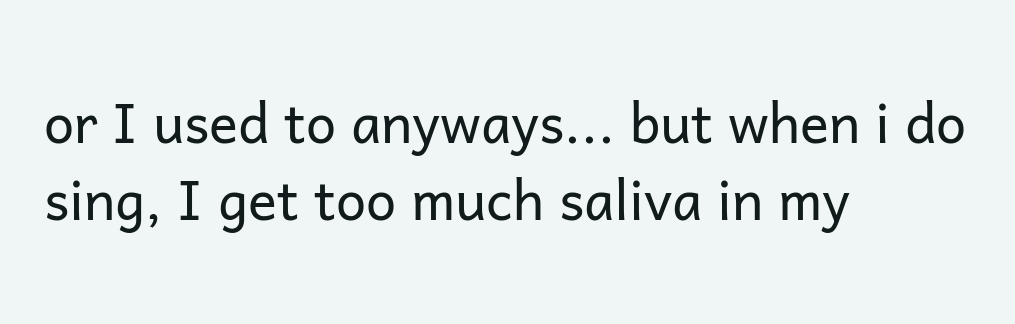or I used to anyways... but when i do sing, I get too much saliva in my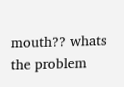mouth?? whats the problem